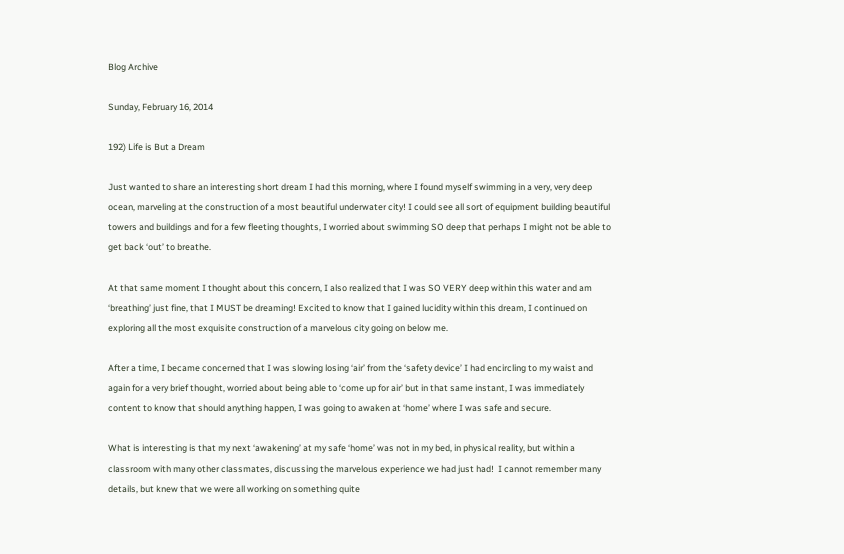Blog Archive

Sunday, February 16, 2014

192) Life is But a Dream

Just wanted to share an interesting short dream I had this morning, where I found myself swimming in a very, very deep ocean, marveling at the construction of a most beautiful underwater city! I could see all sort of equipment building beautiful towers and buildings and for a few fleeting thoughts, I worried about swimming SO deep that perhaps I might not be able to get back ‘out’ to breathe.

At that same moment I thought about this concern, I also realized that I was SO VERY deep within this water and am ‘breathing’ just fine, that I MUST be dreaming! Excited to know that I gained lucidity within this dream, I continued on exploring all the most exquisite construction of a marvelous city going on below me.

After a time, I became concerned that I was slowing losing ‘air’ from the ‘safety device’ I had encircling to my waist and again for a very brief thought, worried about being able to ‘come up for air’ but in that same instant, I was immediately content to know that should anything happen, I was going to awaken at ‘home’ where I was safe and secure.

What is interesting is that my next ‘awakening’ at my safe ‘home’ was not in my bed, in physical reality, but within a classroom with many other classmates, discussing the marvelous experience we had just had!  I cannot remember many details, but knew that we were all working on something quite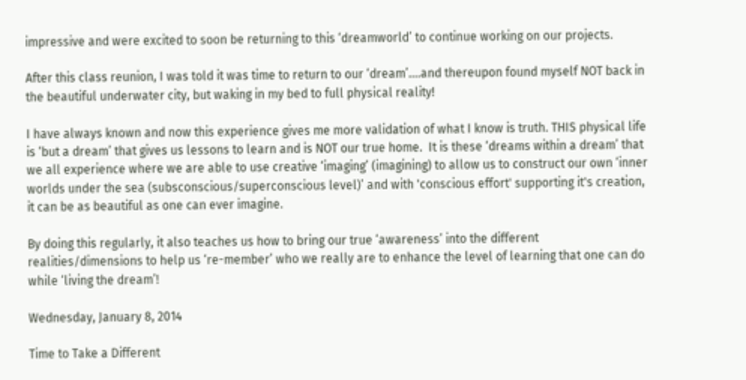impressive and were excited to soon be returning to this ‘dreamworld’ to continue working on our projects.

After this class reunion, I was told it was time to return to our ‘dream’….and thereupon found myself NOT back in the beautiful underwater city, but waking in my bed to full physical reality!

I have always known and now this experience gives me more validation of what I know is truth. THIS physical life is ‘but a dream’ that gives us lessons to learn and is NOT our true home.  It is these ‘dreams within a dream’ that we all experience where we are able to use creative ‘imaging’ (imagining) to allow us to construct our own ‘inner worlds under the sea (subsconscious/superconscious level)’ and with 'conscious effort' supporting it's creation, it can be as beautiful as one can ever imagine.

By doing this regularly, it also teaches us how to bring our true ‘awareness’ into the different realities/dimensions to help us ‘re-member’ who we really are to enhance the level of learning that one can do while ‘living the dream’!

Wednesday, January 8, 2014

Time to Take a Different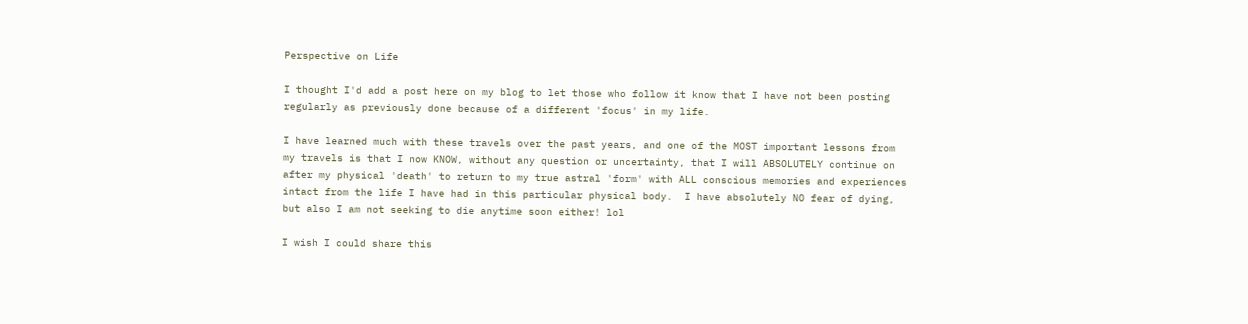Perspective on Life

I thought I'd add a post here on my blog to let those who follow it know that I have not been posting regularly as previously done because of a different 'focus' in my life.

I have learned much with these travels over the past years, and one of the MOST important lessons from my travels is that I now KNOW, without any question or uncertainty, that I will ABSOLUTELY continue on after my physical 'death' to return to my true astral 'form' with ALL conscious memories and experiences intact from the life I have had in this particular physical body.  I have absolutely NO fear of dying, but also I am not seeking to die anytime soon either! lol

I wish I could share this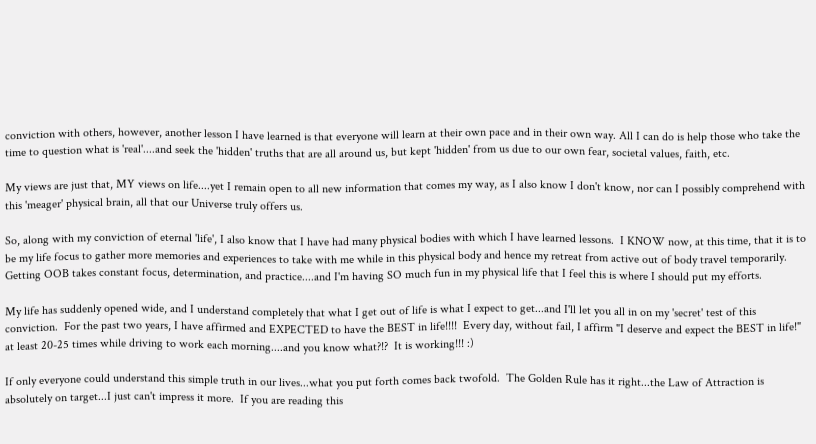conviction with others, however, another lesson I have learned is that everyone will learn at their own pace and in their own way. All I can do is help those who take the time to question what is 'real'....and seek the 'hidden' truths that are all around us, but kept 'hidden' from us due to our own fear, societal values, faith, etc.

My views are just that, MY views on life....yet I remain open to all new information that comes my way, as I also know I don't know, nor can I possibly comprehend with this 'meager' physical brain, all that our Universe truly offers us.

So, along with my conviction of eternal 'life', I also know that I have had many physical bodies with which I have learned lessons.  I KNOW now, at this time, that it is to be my life focus to gather more memories and experiences to take with me while in this physical body and hence my retreat from active out of body travel temporarily. Getting OOB takes constant focus, determination, and practice....and I'm having SO much fun in my physical life that I feel this is where I should put my efforts.

My life has suddenly opened wide, and I understand completely that what I get out of life is what I expect to get...and I'll let you all in on my 'secret' test of this conviction.  For the past two years, I have affirmed and EXPECTED to have the BEST in life!!!!  Every day, without fail, I affirm "I deserve and expect the BEST in life!" at least 20-25 times while driving to work each morning....and you know what?!?  It is working!!! :)

If only everyone could understand this simple truth in our lives...what you put forth comes back twofold.  The Golden Rule has it right...the Law of Attraction is absolutely on target...I just can't impress it more.  If you are reading this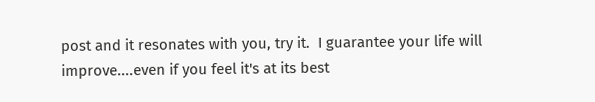post and it resonates with you, try it.  I guarantee your life will improve....even if you feel it's at its best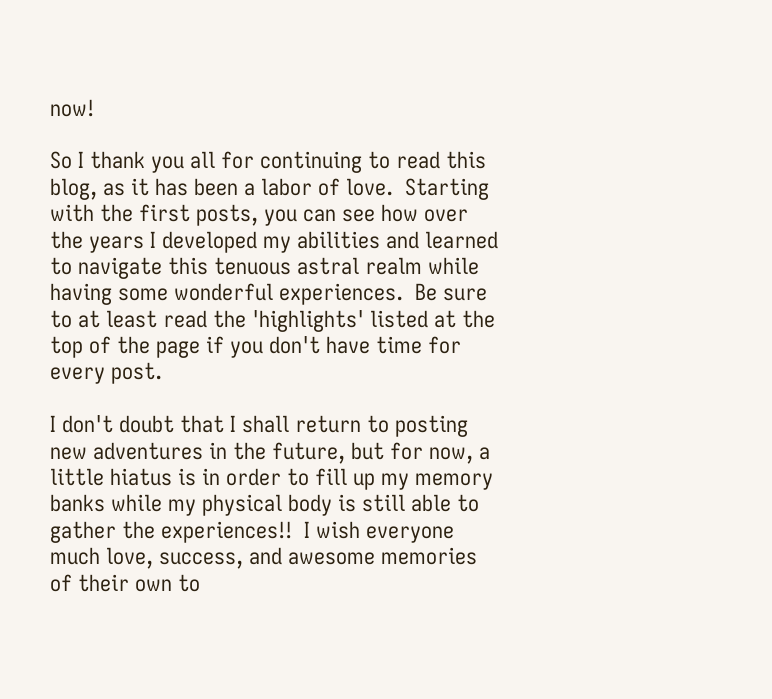now!

So I thank you all for continuing to read this blog, as it has been a labor of love.  Starting with the first posts, you can see how over the years I developed my abilities and learned to navigate this tenuous astral realm while having some wonderful experiences.  Be sure to at least read the 'highlights' listed at the top of the page if you don't have time for every post.

I don't doubt that I shall return to posting new adventures in the future, but for now, a little hiatus is in order to fill up my memory banks while my physical body is still able to gather the experiences!!  I wish everyone much love, success, and awesome memories of their own to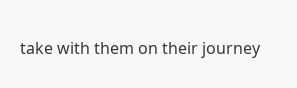take with them on their journey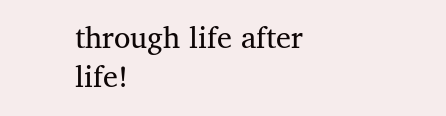through life after life!